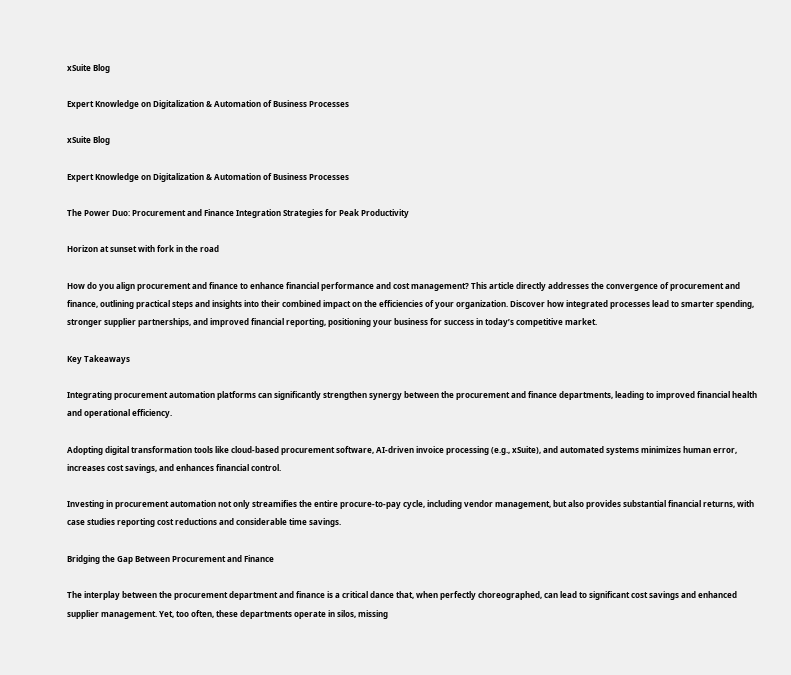xSuite Blog

Expert Knowledge on Digitalization & Automation of Business Processes

xSuite Blog

Expert Knowledge on Digitalization & Automation of Business Processes

The Power Duo: Procurement and Finance Integration Strategies for Peak Productivity

Horizon at sunset with fork in the road

How do you align procurement and finance to enhance financial performance and cost management? This article directly addresses the convergence of procurement and finance, outlining practical steps and insights into their combined impact on the efficiencies of your organization. Discover how integrated processes lead to smarter spending, stronger supplier partnerships, and improved financial reporting, positioning your business for success in today’s competitive market.

Key Takeaways

Integrating procurement automation platforms can significantly strengthen synergy between the procurement and finance departments, leading to improved financial health and operational efficiency.

Adopting digital transformation tools like cloud-based procurement software, AI-driven invoice processing (e.g., xSuite), and automated systems minimizes human error, increases cost savings, and enhances financial control.

Investing in procurement automation not only streamifies the entire procure-to-pay cycle, including vendor management, but also provides substantial financial returns, with case studies reporting cost reductions and considerable time savings.

Bridging the Gap Between Procurement and Finance

The interplay between the procurement department and finance is a critical dance that, when perfectly choreographed, can lead to significant cost savings and enhanced supplier management. Yet, too often, these departments operate in silos, missing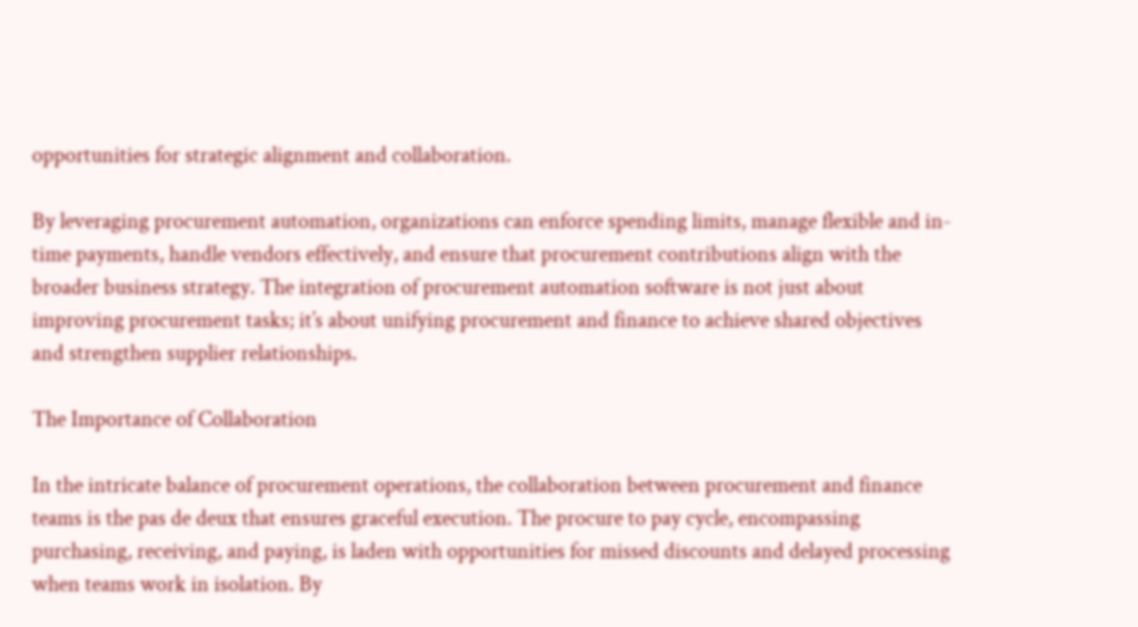opportunities for strategic alignment and collaboration.

By leveraging procurement automation, organizations can enforce spending limits, manage flexible and in-time payments, handle vendors effectively, and ensure that procurement contributions align with the broader business strategy. The integration of procurement automation software is not just about improving procurement tasks; it’s about unifying procurement and finance to achieve shared objectives and strengthen supplier relationships.

The Importance of Collaboration

In the intricate balance of procurement operations, the collaboration between procurement and finance teams is the pas de deux that ensures graceful execution. The procure to pay cycle, encompassing purchasing, receiving, and paying, is laden with opportunities for missed discounts and delayed processing when teams work in isolation. By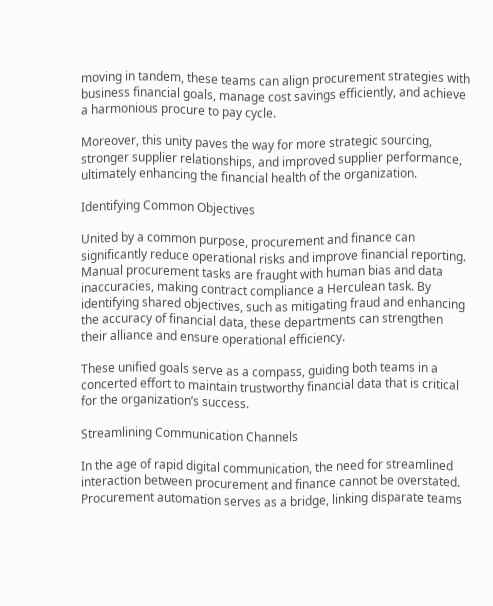moving in tandem, these teams can align procurement strategies with business financial goals, manage cost savings efficiently, and achieve a harmonious procure to pay cycle.

Moreover, this unity paves the way for more strategic sourcing, stronger supplier relationships, and improved supplier performance, ultimately enhancing the financial health of the organization.

Identifying Common Objectives

United by a common purpose, procurement and finance can significantly reduce operational risks and improve financial reporting. Manual procurement tasks are fraught with human bias and data inaccuracies, making contract compliance a Herculean task. By identifying shared objectives, such as mitigating fraud and enhancing the accuracy of financial data, these departments can strengthen their alliance and ensure operational efficiency.

These unified goals serve as a compass, guiding both teams in a concerted effort to maintain trustworthy financial data that is critical for the organization’s success.

Streamlining Communication Channels

In the age of rapid digital communication, the need for streamlined interaction between procurement and finance cannot be overstated. Procurement automation serves as a bridge, linking disparate teams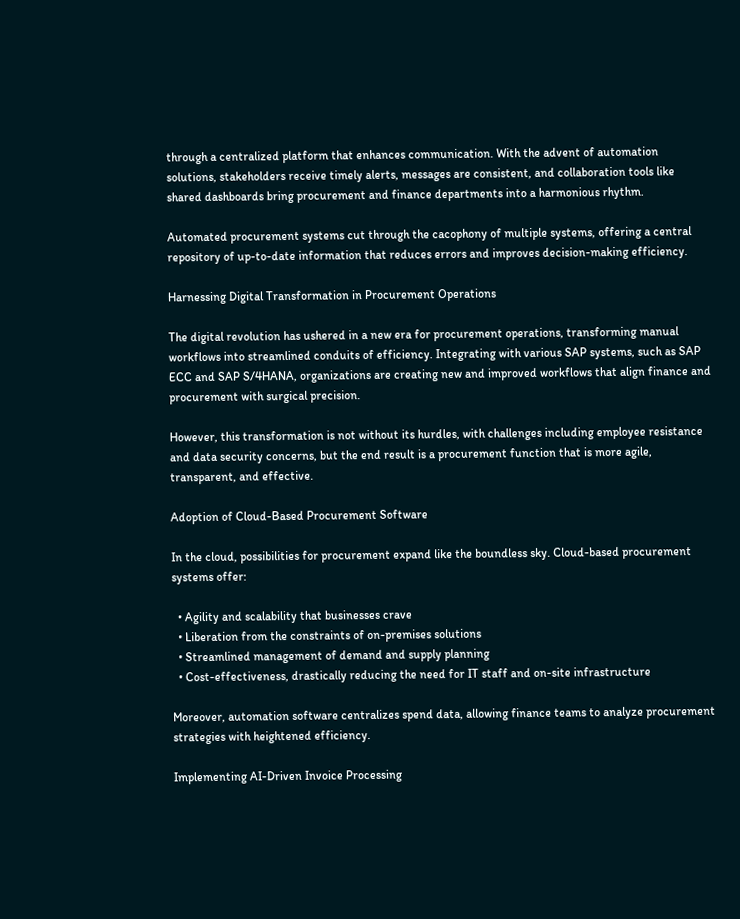through a centralized platform that enhances communication. With the advent of automation solutions, stakeholders receive timely alerts, messages are consistent, and collaboration tools like shared dashboards bring procurement and finance departments into a harmonious rhythm.

Automated procurement systems cut through the cacophony of multiple systems, offering a central repository of up-to-date information that reduces errors and improves decision-making efficiency.

Harnessing Digital Transformation in Procurement Operations

The digital revolution has ushered in a new era for procurement operations, transforming manual workflows into streamlined conduits of efficiency. Integrating with various SAP systems, such as SAP ECC and SAP S/4HANA, organizations are creating new and improved workflows that align finance and procurement with surgical precision.

However, this transformation is not without its hurdles, with challenges including employee resistance and data security concerns, but the end result is a procurement function that is more agile, transparent, and effective.

Adoption of Cloud-Based Procurement Software

In the cloud, possibilities for procurement expand like the boundless sky. Cloud-based procurement systems offer:

  • Agility and scalability that businesses crave
  • Liberation from the constraints of on-premises solutions
  • Streamlined management of demand and supply planning
  • Cost-effectiveness, drastically reducing the need for IT staff and on-site infrastructure

Moreover, automation software centralizes spend data, allowing finance teams to analyze procurement strategies with heightened efficiency.

Implementing AI-Driven Invoice Processing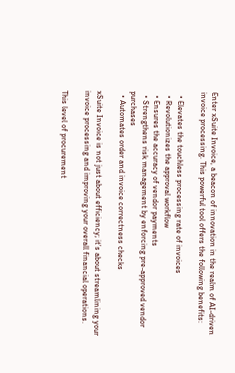Enter xSuite Invoice, a beacon of innovation in the realm of AI-driven invoice processing. This powerful tool offers the following benefits:

  • Elevates the touchless processing rate of invoices
  • Revolutionizes the approval workflow
  • Ensures the accuracy of vendor payments
  • Strengthens risk management by enforcing pre-approved vendor purchases
  • Automates order and invoice correctness checks

xSuite Invoice is not just about efficiency; it’s about streamlining your invoice processing and improving your overall financial operations.

This level of procurement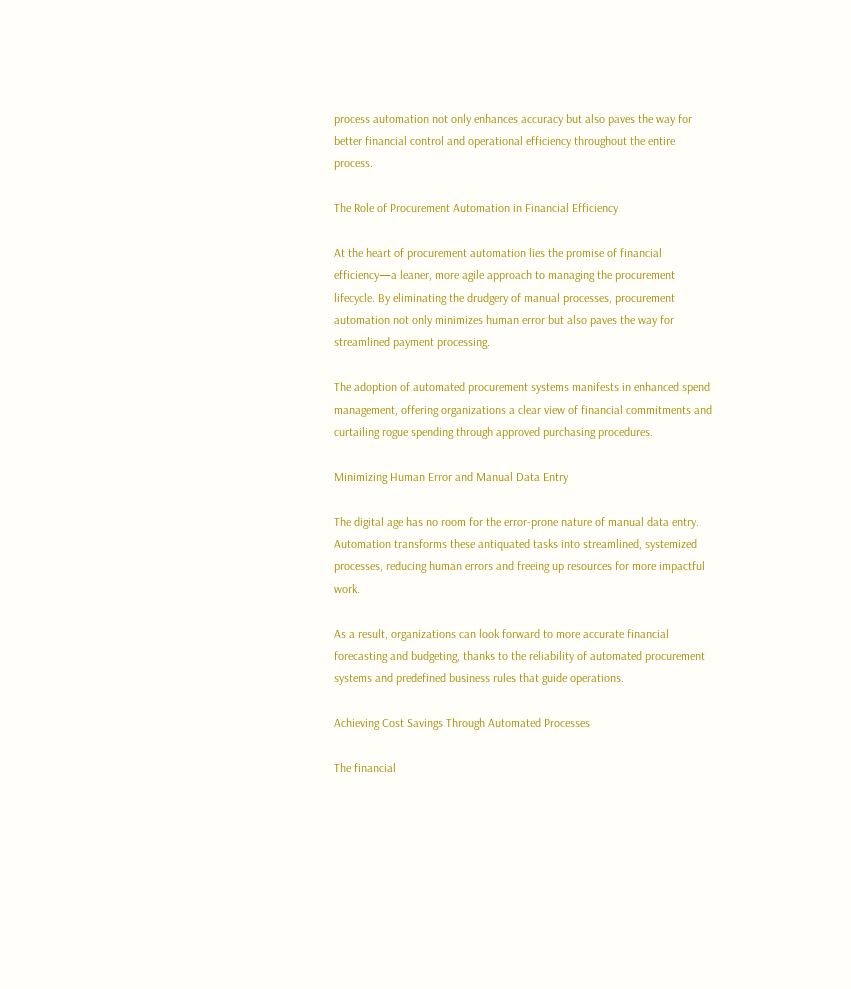process automation not only enhances accuracy but also paves the way for better financial control and operational efficiency throughout the entire process.

The Role of Procurement Automation in Financial Efficiency

At the heart of procurement automation lies the promise of financial efficiency—a leaner, more agile approach to managing the procurement lifecycle. By eliminating the drudgery of manual processes, procurement automation not only minimizes human error but also paves the way for streamlined payment processing.

The adoption of automated procurement systems manifests in enhanced spend management, offering organizations a clear view of financial commitments and curtailing rogue spending through approved purchasing procedures.

Minimizing Human Error and Manual Data Entry

The digital age has no room for the error-prone nature of manual data entry. Automation transforms these antiquated tasks into streamlined, systemized processes, reducing human errors and freeing up resources for more impactful work.

As a result, organizations can look forward to more accurate financial forecasting and budgeting, thanks to the reliability of automated procurement systems and predefined business rules that guide operations.

Achieving Cost Savings Through Automated Processes

The financial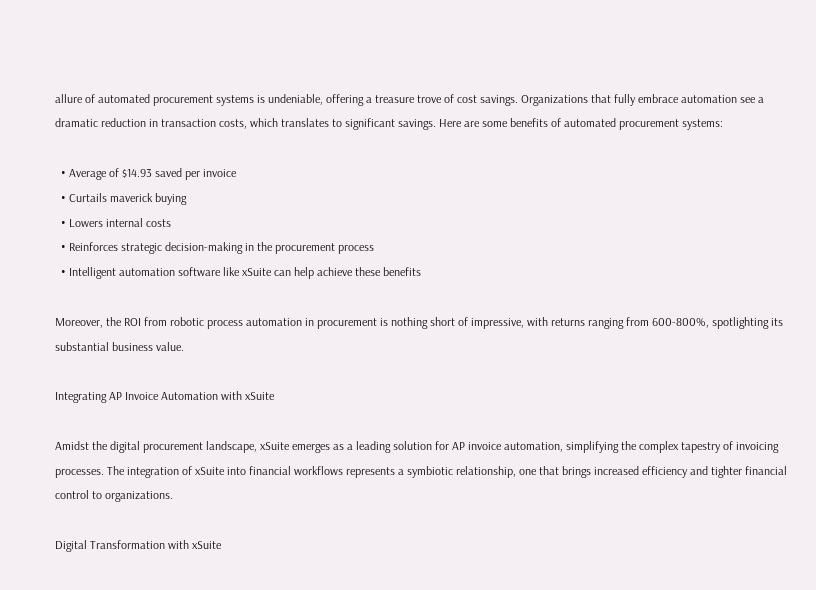allure of automated procurement systems is undeniable, offering a treasure trove of cost savings. Organizations that fully embrace automation see a dramatic reduction in transaction costs, which translates to significant savings. Here are some benefits of automated procurement systems:

  • Average of $14.93 saved per invoice
  • Curtails maverick buying
  • Lowers internal costs
  • Reinforces strategic decision-making in the procurement process
  • Intelligent automation software like xSuite can help achieve these benefits

Moreover, the ROI from robotic process automation in procurement is nothing short of impressive, with returns ranging from 600-800%, spotlighting its substantial business value.

Integrating AP Invoice Automation with xSuite

Amidst the digital procurement landscape, xSuite emerges as a leading solution for AP invoice automation, simplifying the complex tapestry of invoicing processes. The integration of xSuite into financial workflows represents a symbiotic relationship, one that brings increased efficiency and tighter financial control to organizations.

Digital Transformation with xSuite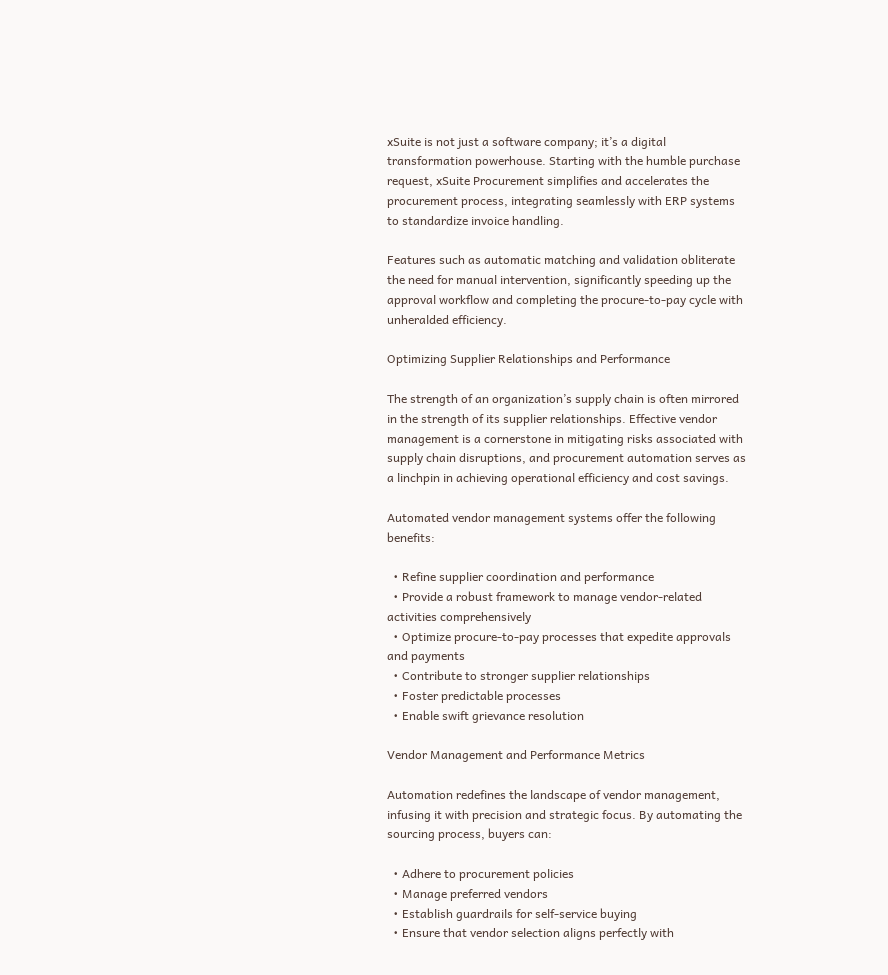xSuite is not just a software company; it’s a digital transformation powerhouse. Starting with the humble purchase request, xSuite Procurement simplifies and accelerates the procurement process, integrating seamlessly with ERP systems to standardize invoice handling.

Features such as automatic matching and validation obliterate the need for manual intervention, significantly speeding up the approval workflow and completing the procure-to-pay cycle with unheralded efficiency.

Optimizing Supplier Relationships and Performance

The strength of an organization’s supply chain is often mirrored in the strength of its supplier relationships. Effective vendor management is a cornerstone in mitigating risks associated with supply chain disruptions, and procurement automation serves as a linchpin in achieving operational efficiency and cost savings.

Automated vendor management systems offer the following benefits:

  • Refine supplier coordination and performance
  • Provide a robust framework to manage vendor-related activities comprehensively
  • Optimize procure-to-pay processes that expedite approvals and payments
  • Contribute to stronger supplier relationships
  • Foster predictable processes
  • Enable swift grievance resolution

Vendor Management and Performance Metrics

Automation redefines the landscape of vendor management, infusing it with precision and strategic focus. By automating the sourcing process, buyers can:

  • Adhere to procurement policies
  • Manage preferred vendors
  • Establish guardrails for self-service buying
  • Ensure that vendor selection aligns perfectly with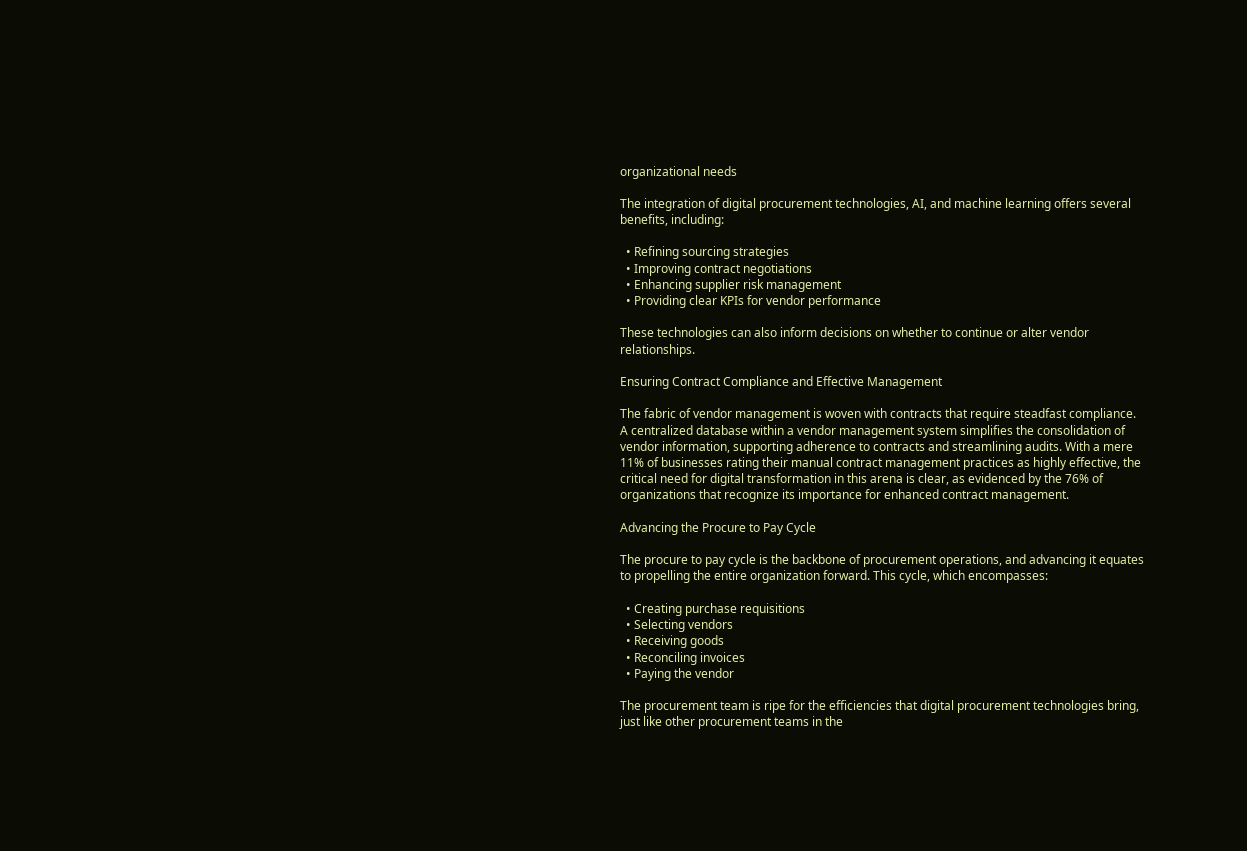organizational needs

The integration of digital procurement technologies, AI, and machine learning offers several benefits, including:

  • Refining sourcing strategies
  • Improving contract negotiations
  • Enhancing supplier risk management
  • Providing clear KPIs for vendor performance

These technologies can also inform decisions on whether to continue or alter vendor relationships.

Ensuring Contract Compliance and Effective Management

The fabric of vendor management is woven with contracts that require steadfast compliance. A centralized database within a vendor management system simplifies the consolidation of vendor information, supporting adherence to contracts and streamlining audits. With a mere 11% of businesses rating their manual contract management practices as highly effective, the critical need for digital transformation in this arena is clear, as evidenced by the 76% of organizations that recognize its importance for enhanced contract management.

Advancing the Procure to Pay Cycle

The procure to pay cycle is the backbone of procurement operations, and advancing it equates to propelling the entire organization forward. This cycle, which encompasses:

  • Creating purchase requisitions
  • Selecting vendors
  • Receiving goods
  • Reconciling invoices
  • Paying the vendor

The procurement team is ripe for the efficiencies that digital procurement technologies bring, just like other procurement teams in the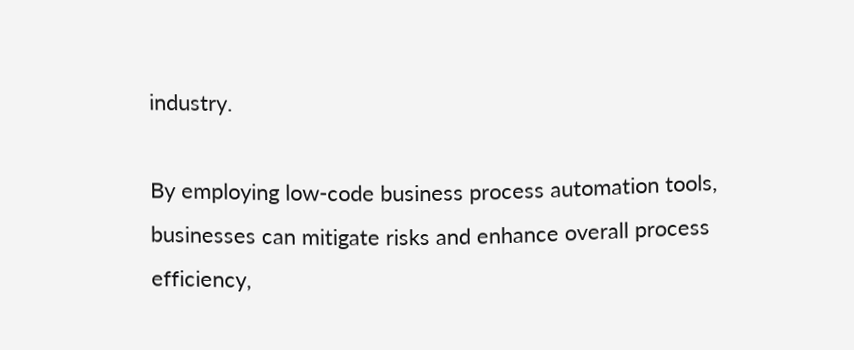industry.

By employing low-code business process automation tools, businesses can mitigate risks and enhance overall process efficiency,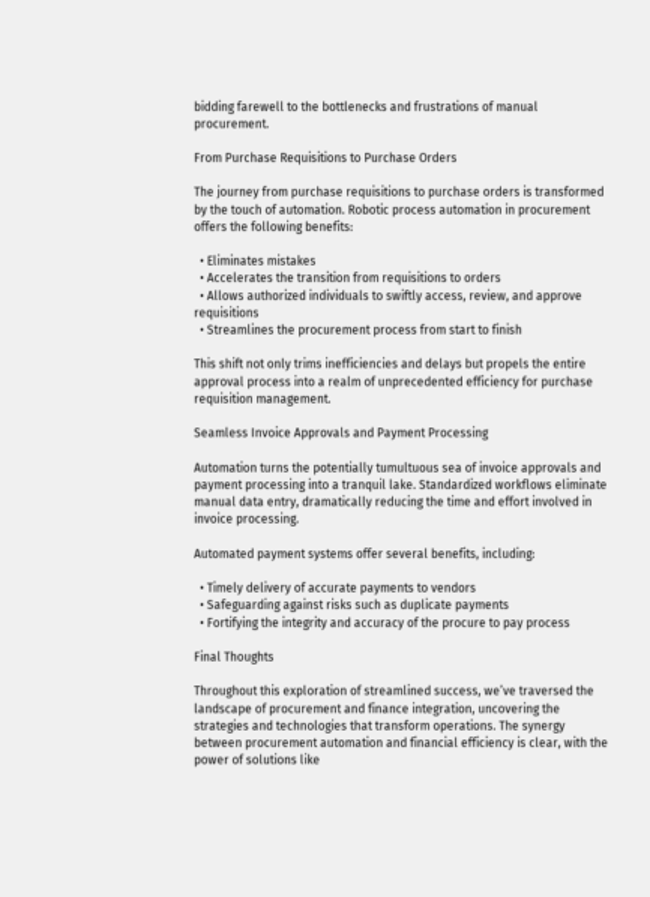bidding farewell to the bottlenecks and frustrations of manual procurement.

From Purchase Requisitions to Purchase Orders

The journey from purchase requisitions to purchase orders is transformed by the touch of automation. Robotic process automation in procurement offers the following benefits:

  • Eliminates mistakes
  • Accelerates the transition from requisitions to orders
  • Allows authorized individuals to swiftly access, review, and approve requisitions
  • Streamlines the procurement process from start to finish

This shift not only trims inefficiencies and delays but propels the entire approval process into a realm of unprecedented efficiency for purchase requisition management.

Seamless Invoice Approvals and Payment Processing

Automation turns the potentially tumultuous sea of invoice approvals and payment processing into a tranquil lake. Standardized workflows eliminate manual data entry, dramatically reducing the time and effort involved in invoice processing.

Automated payment systems offer several benefits, including:

  • Timely delivery of accurate payments to vendors
  • Safeguarding against risks such as duplicate payments
  • Fortifying the integrity and accuracy of the procure to pay process

Final Thoughts

Throughout this exploration of streamlined success, we’ve traversed the landscape of procurement and finance integration, uncovering the strategies and technologies that transform operations. The synergy between procurement automation and financial efficiency is clear, with the power of solutions like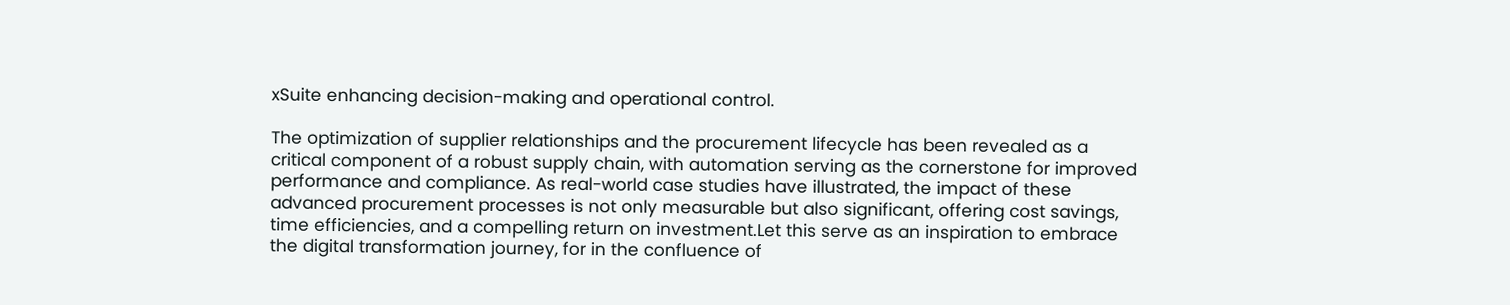xSuite enhancing decision-making and operational control.

The optimization of supplier relationships and the procurement lifecycle has been revealed as a critical component of a robust supply chain, with automation serving as the cornerstone for improved performance and compliance. As real-world case studies have illustrated, the impact of these advanced procurement processes is not only measurable but also significant, offering cost savings, time efficiencies, and a compelling return on investment.Let this serve as an inspiration to embrace the digital transformation journey, for in the confluence of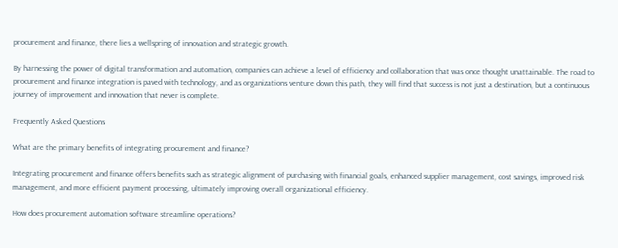procurement and finance, there lies a wellspring of innovation and strategic growth.

By harnessing the power of digital transformation and automation, companies can achieve a level of efficiency and collaboration that was once thought unattainable. The road to procurement and finance integration is paved with technology, and as organizations venture down this path, they will find that success is not just a destination, but a continuous journey of improvement and innovation that never is complete.

Frequently Asked Questions

What are the primary benefits of integrating procurement and finance?

Integrating procurement and finance offers benefits such as strategic alignment of purchasing with financial goals, enhanced supplier management, cost savings, improved risk management, and more efficient payment processing, ultimately improving overall organizational efficiency.

How does procurement automation software streamline operations?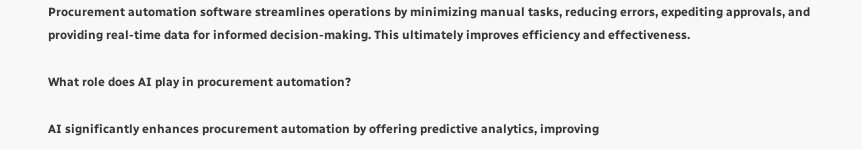Procurement automation software streamlines operations by minimizing manual tasks, reducing errors, expediting approvals, and providing real-time data for informed decision-making. This ultimately improves efficiency and effectiveness.

What role does AI play in procurement automation?

AI significantly enhances procurement automation by offering predictive analytics, improving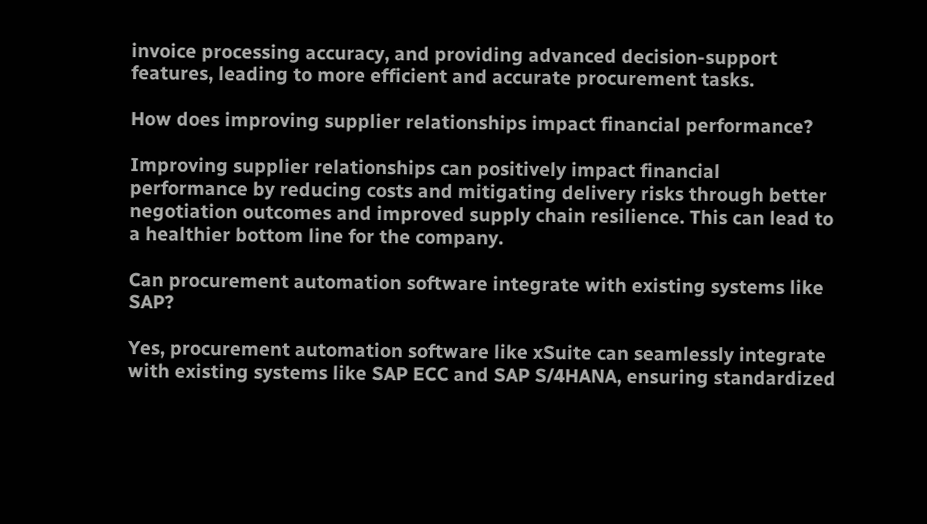invoice processing accuracy, and providing advanced decision-support features, leading to more efficient and accurate procurement tasks.

How does improving supplier relationships impact financial performance?

Improving supplier relationships can positively impact financial performance by reducing costs and mitigating delivery risks through better negotiation outcomes and improved supply chain resilience. This can lead to a healthier bottom line for the company.

Can procurement automation software integrate with existing systems like SAP?

Yes, procurement automation software like xSuite can seamlessly integrate with existing systems like SAP ECC and SAP S/4HANA, ensuring standardized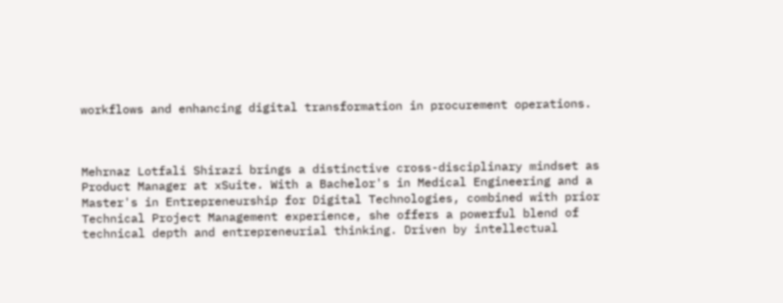workflows and enhancing digital transformation in procurement operations.



Mehrnaz Lotfali Shirazi brings a distinctive cross-disciplinary mindset as Product Manager at xSuite. With a Bachelor's in Medical Engineering and a Master's in Entrepreneurship for Digital Technologies, combined with prior Technical Project Management experience, she offers a powerful blend of technical depth and entrepreneurial thinking. Driven by intellectual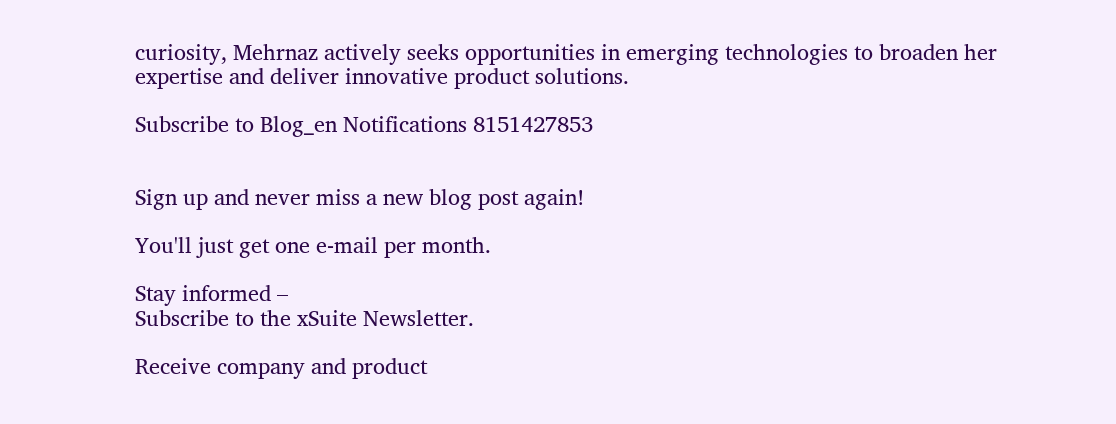curiosity, Mehrnaz actively seeks opportunities in emerging technologies to broaden her expertise and deliver innovative product solutions.

Subscribe to Blog_en Notifications 8151427853


Sign up and never miss a new blog post again!

You'll just get one e-mail per month.

Stay informed –
Subscribe to the xSuite Newsletter.

Receive company and product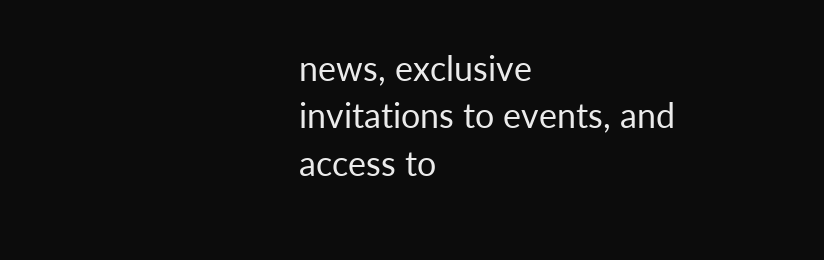news, exclusive invitations to events, and access to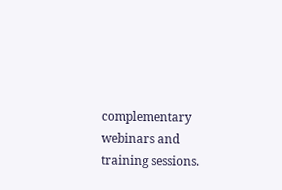complementary webinars and training sessions.